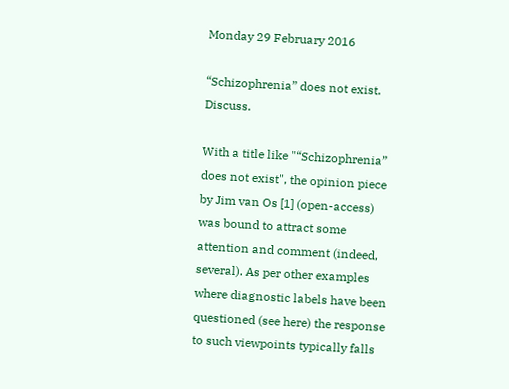Monday 29 February 2016

“Schizophrenia” does not exist. Discuss.

With a title like "“Schizophrenia” does not exist", the opinion piece by Jim van Os [1] (open-access) was bound to attract some attention and comment (indeed, several). As per other examples where diagnostic labels have been questioned (see here) the response to such viewpoints typically falls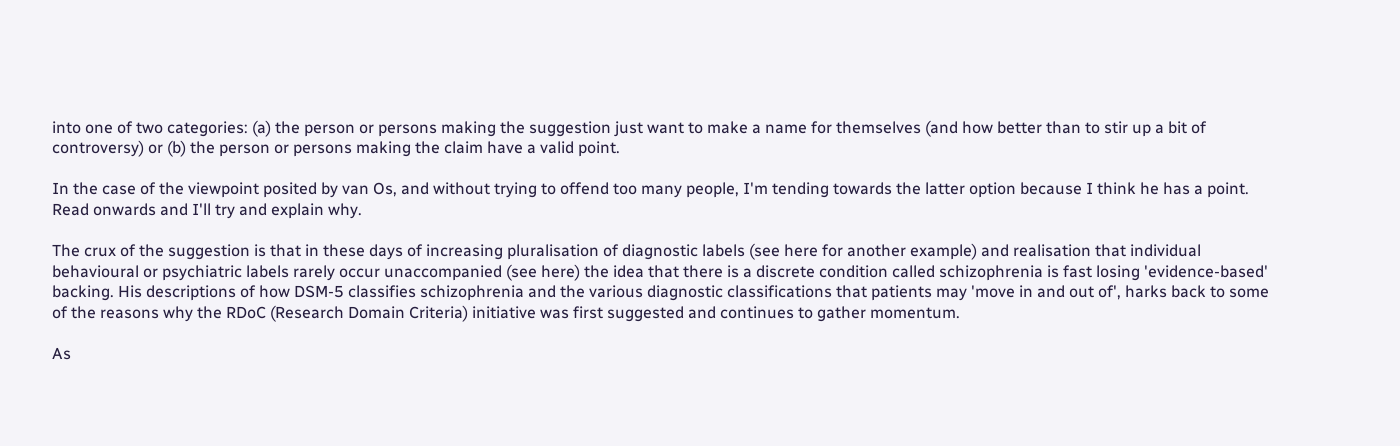into one of two categories: (a) the person or persons making the suggestion just want to make a name for themselves (and how better than to stir up a bit of controversy) or (b) the person or persons making the claim have a valid point.

In the case of the viewpoint posited by van Os, and without trying to offend too many people, I'm tending towards the latter option because I think he has a point. Read onwards and I'll try and explain why.

The crux of the suggestion is that in these days of increasing pluralisation of diagnostic labels (see here for another example) and realisation that individual behavioural or psychiatric labels rarely occur unaccompanied (see here) the idea that there is a discrete condition called schizophrenia is fast losing 'evidence-based' backing. His descriptions of how DSM-5 classifies schizophrenia and the various diagnostic classifications that patients may 'move in and out of', harks back to some of the reasons why the RDoC (Research Domain Criteria) initiative was first suggested and continues to gather momentum.

As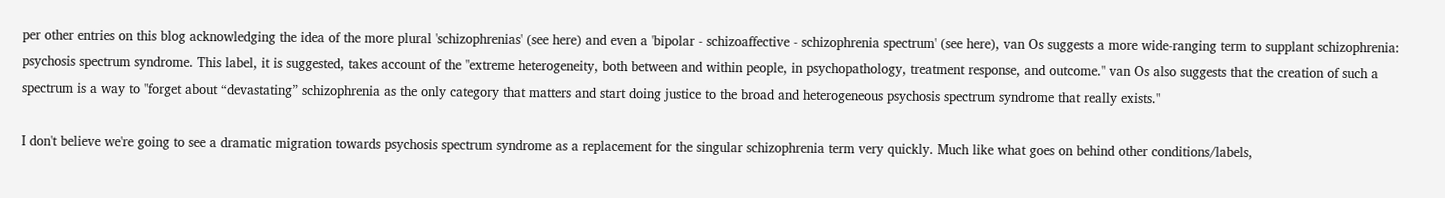per other entries on this blog acknowledging the idea of the more plural 'schizophrenias' (see here) and even a 'bipolar - schizoaffective - schizophrenia spectrum' (see here), van Os suggests a more wide-ranging term to supplant schizophrenia: psychosis spectrum syndrome. This label, it is suggested, takes account of the "extreme heterogeneity, both between and within people, in psychopathology, treatment response, and outcome." van Os also suggests that the creation of such a spectrum is a way to "forget about “devastating” schizophrenia as the only category that matters and start doing justice to the broad and heterogeneous psychosis spectrum syndrome that really exists."

I don't believe we're going to see a dramatic migration towards psychosis spectrum syndrome as a replacement for the singular schizophrenia term very quickly. Much like what goes on behind other conditions/labels,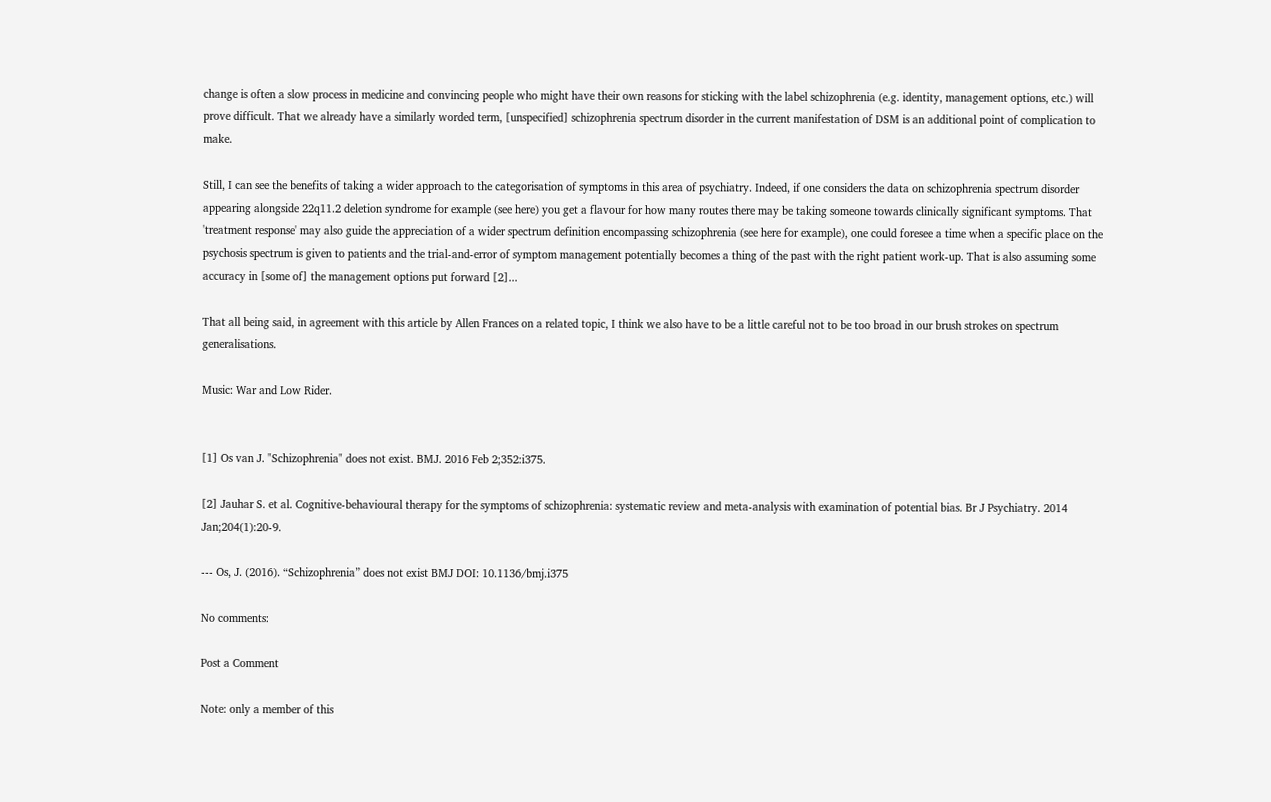change is often a slow process in medicine and convincing people who might have their own reasons for sticking with the label schizophrenia (e.g. identity, management options, etc.) will prove difficult. That we already have a similarly worded term, [unspecified] schizophrenia spectrum disorder in the current manifestation of DSM is an additional point of complication to make.

Still, I can see the benefits of taking a wider approach to the categorisation of symptoms in this area of psychiatry. Indeed, if one considers the data on schizophrenia spectrum disorder appearing alongside 22q11.2 deletion syndrome for example (see here) you get a flavour for how many routes there may be taking someone towards clinically significant symptoms. That 'treatment response' may also guide the appreciation of a wider spectrum definition encompassing schizophrenia (see here for example), one could foresee a time when a specific place on the psychosis spectrum is given to patients and the trial-and-error of symptom management potentially becomes a thing of the past with the right patient work-up. That is also assuming some accuracy in [some of] the management options put forward [2]...

That all being said, in agreement with this article by Allen Frances on a related topic, I think we also have to be a little careful not to be too broad in our brush strokes on spectrum generalisations.

Music: War and Low Rider.


[1] Os van J. "Schizophrenia" does not exist. BMJ. 2016 Feb 2;352:i375.

[2] Jauhar S. et al. Cognitive-behavioural therapy for the symptoms of schizophrenia: systematic review and meta-analysis with examination of potential bias. Br J Psychiatry. 2014 Jan;204(1):20-9.

--- Os, J. (2016). “Schizophrenia” does not exist BMJ DOI: 10.1136/bmj.i375

No comments:

Post a Comment

Note: only a member of this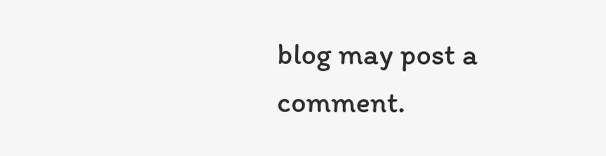blog may post a comment.